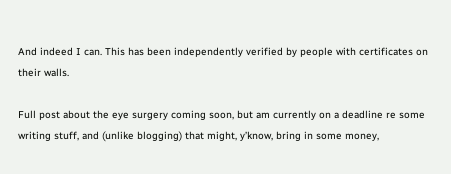And indeed I can. This has been independently verified by people with certificates on their walls.

Full post about the eye surgery coming soon, but am currently on a deadline re some writing stuff, and (unlike blogging) that might, y’know, bring in some money,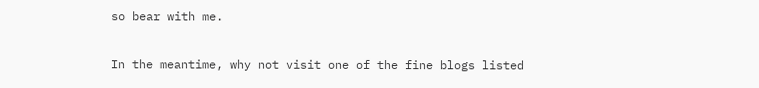so bear with me.

In the meantime, why not visit one of the fine blogs listed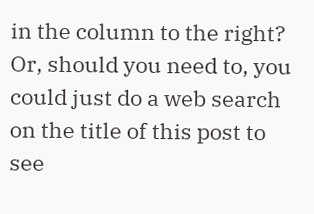in the column to the right? Or, should you need to, you could just do a web search on the title of this post to see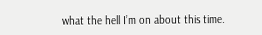what the hell I’m on about this time.